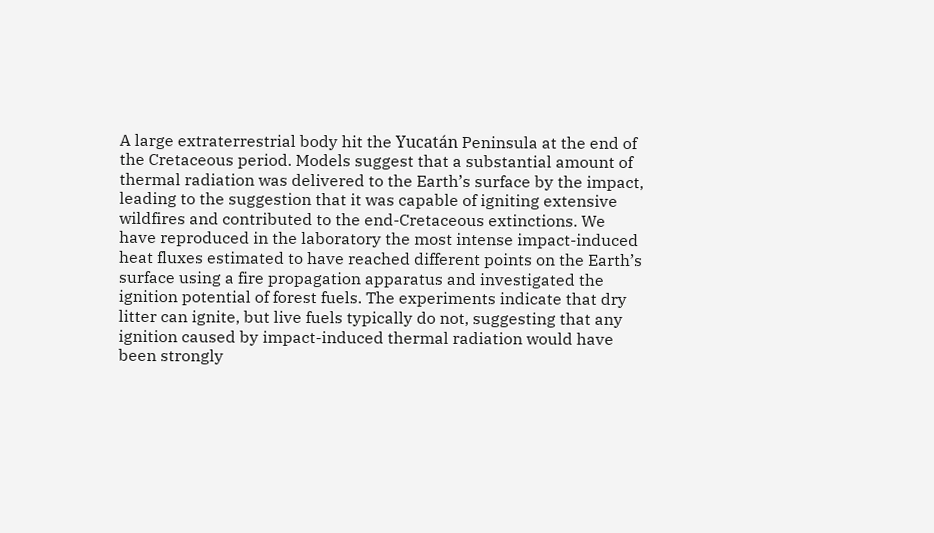A large extraterrestrial body hit the Yucatán Peninsula at the end of the Cretaceous period. Models suggest that a substantial amount of thermal radiation was delivered to the Earth’s surface by the impact, leading to the suggestion that it was capable of igniting extensive wildfires and contributed to the end-Cretaceous extinctions. We have reproduced in the laboratory the most intense impact-induced heat fluxes estimated to have reached different points on the Earth’s surface using a fire propagation apparatus and investigated the ignition potential of forest fuels. The experiments indicate that dry litter can ignite, but live fuels typically do not, suggesting that any ignition caused by impact-induced thermal radiation would have been strongly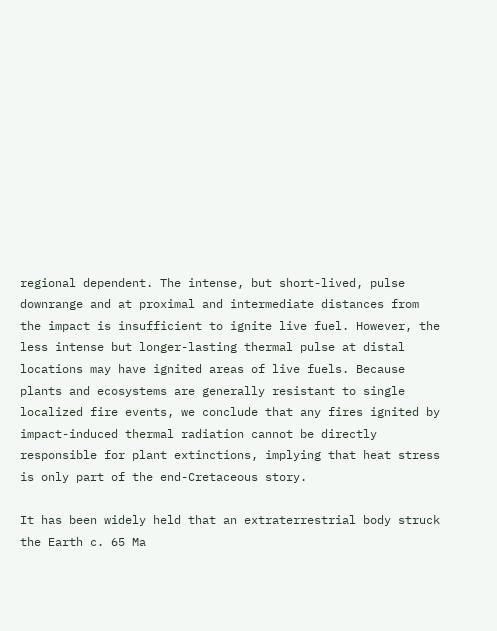regional dependent. The intense, but short-lived, pulse downrange and at proximal and intermediate distances from the impact is insufficient to ignite live fuel. However, the less intense but longer-lasting thermal pulse at distal locations may have ignited areas of live fuels. Because plants and ecosystems are generally resistant to single localized fire events, we conclude that any fires ignited by impact-induced thermal radiation cannot be directly responsible for plant extinctions, implying that heat stress is only part of the end-Cretaceous story.

It has been widely held that an extraterrestrial body struck the Earth c. 65 Ma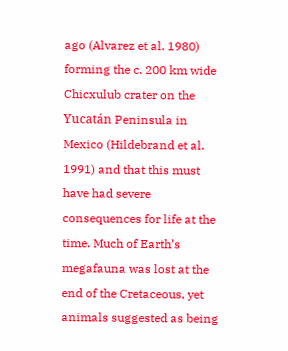ago (Alvarez et al. 1980) forming the c. 200 km wide Chicxulub crater on the Yucatán Peninsula in Mexico (Hildebrand et al. 1991) and that this must have had severe consequences for life at the time. Much of Earth’s megafauna was lost at the end of the Cretaceous, yet animals suggested as being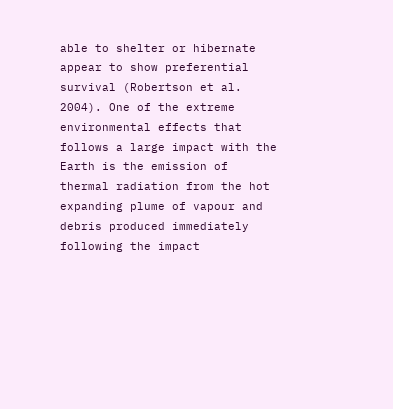able to shelter or hibernate appear to show preferential survival (Robertson et al. 2004). One of the extreme environmental effects that follows a large impact with the Earth is the emission of thermal radiation from the hot expanding plume of vapour and debris produced immediately following the impact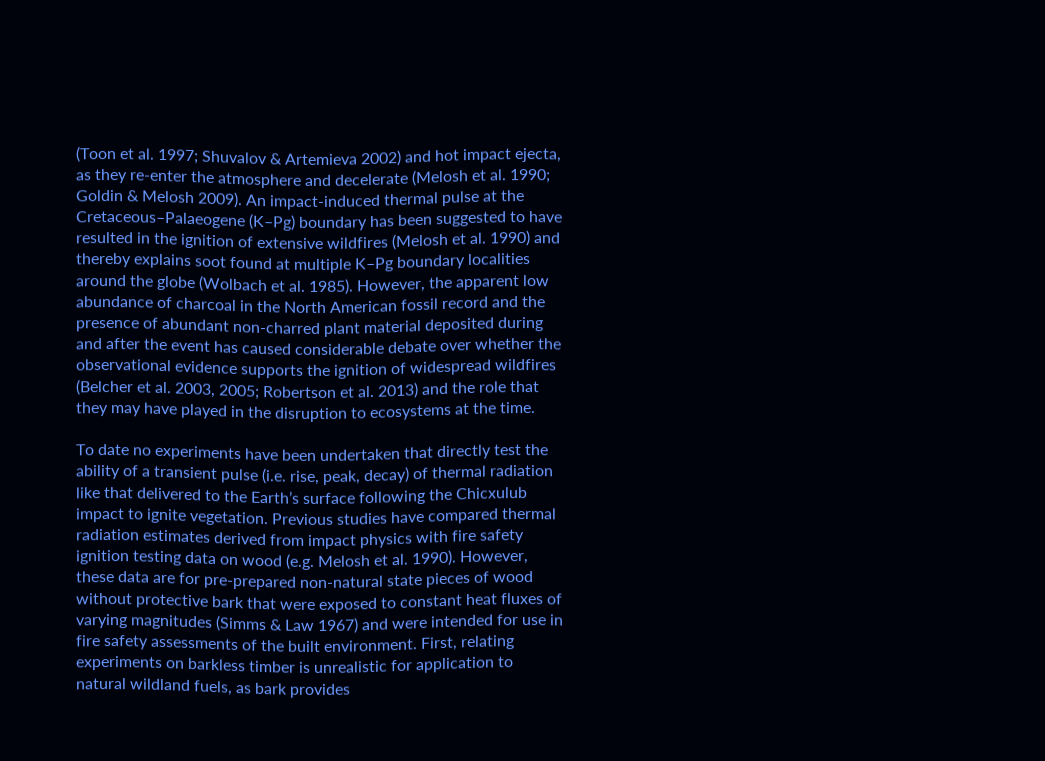(Toon et al. 1997; Shuvalov & Artemieva 2002) and hot impact ejecta, as they re-enter the atmosphere and decelerate (Melosh et al. 1990; Goldin & Melosh 2009). An impact-induced thermal pulse at the Cretaceous–Palaeogene (K–Pg) boundary has been suggested to have resulted in the ignition of extensive wildfires (Melosh et al. 1990) and thereby explains soot found at multiple K–Pg boundary localities around the globe (Wolbach et al. 1985). However, the apparent low abundance of charcoal in the North American fossil record and the presence of abundant non-charred plant material deposited during and after the event has caused considerable debate over whether the observational evidence supports the ignition of widespread wildfires (Belcher et al. 2003, 2005; Robertson et al. 2013) and the role that they may have played in the disruption to ecosystems at the time.

To date no experiments have been undertaken that directly test the ability of a transient pulse (i.e. rise, peak, decay) of thermal radiation like that delivered to the Earth’s surface following the Chicxulub impact to ignite vegetation. Previous studies have compared thermal radiation estimates derived from impact physics with fire safety ignition testing data on wood (e.g. Melosh et al. 1990). However, these data are for pre-prepared non-natural state pieces of wood without protective bark that were exposed to constant heat fluxes of varying magnitudes (Simms & Law 1967) and were intended for use in fire safety assessments of the built environment. First, relating experiments on barkless timber is unrealistic for application to natural wildland fuels, as bark provides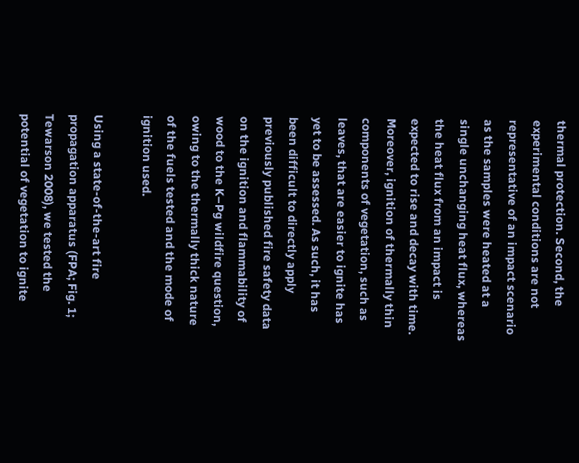thermal protection. Second, the experimental conditions are not representative of an impact scenario as the samples were heated at a single unchanging heat flux, whereas the heat flux from an impact is expected to rise and decay with time. Moreover, ignition of thermally thin components of vegetation, such as leaves, that are easier to ignite has yet to be assessed. As such, it has been difficult to directly apply previously published fire safety data on the ignition and flammability of wood to the K–Pg wildfire question, owing to the thermally thick nature of the fuels tested and the mode of ignition used.

Using a state-of-the-art fire propagation apparatus (FPA; Fig. 1; Tewarson 2008), we tested the potential of vegetation to ignite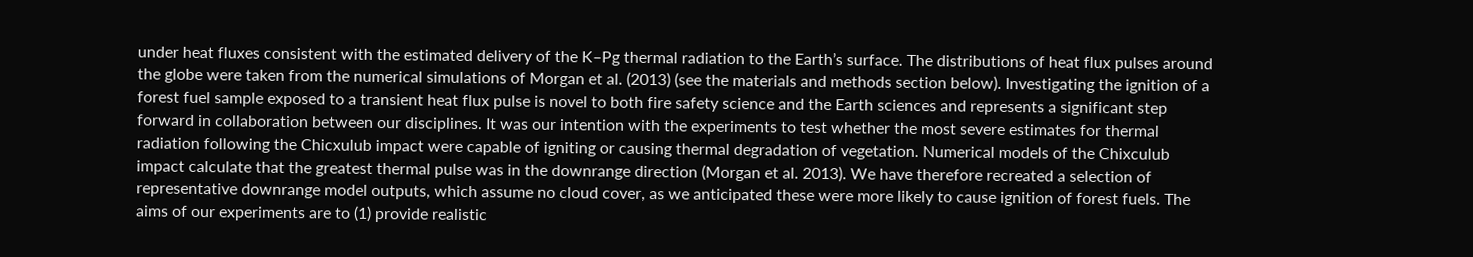under heat fluxes consistent with the estimated delivery of the K–Pg thermal radiation to the Earth’s surface. The distributions of heat flux pulses around the globe were taken from the numerical simulations of Morgan et al. (2013) (see the materials and methods section below). Investigating the ignition of a forest fuel sample exposed to a transient heat flux pulse is novel to both fire safety science and the Earth sciences and represents a significant step forward in collaboration between our disciplines. It was our intention with the experiments to test whether the most severe estimates for thermal radiation following the Chicxulub impact were capable of igniting or causing thermal degradation of vegetation. Numerical models of the Chixculub impact calculate that the greatest thermal pulse was in the downrange direction (Morgan et al. 2013). We have therefore recreated a selection of representative downrange model outputs, which assume no cloud cover, as we anticipated these were more likely to cause ignition of forest fuels. The aims of our experiments are to (1) provide realistic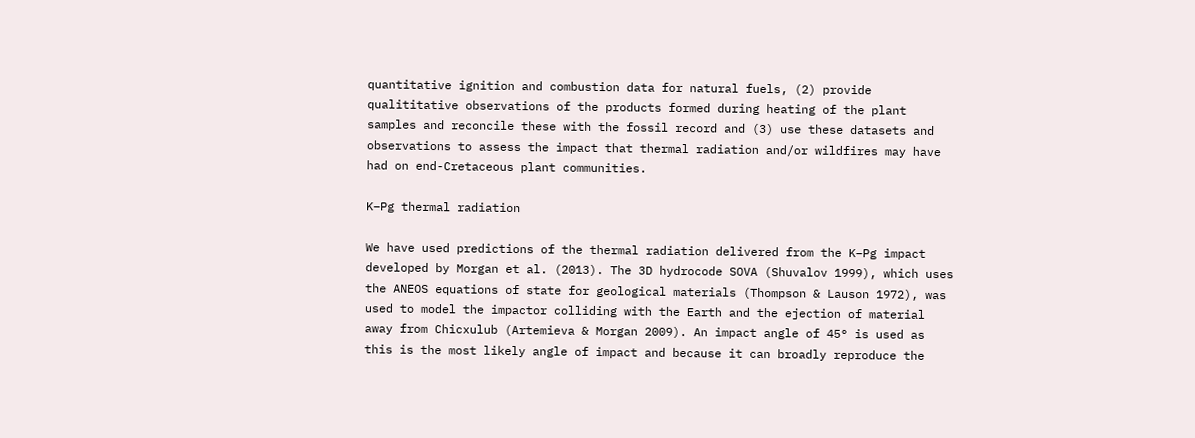quantitative ignition and combustion data for natural fuels, (2) provide qualititative observations of the products formed during heating of the plant samples and reconcile these with the fossil record and (3) use these datasets and observations to assess the impact that thermal radiation and/or wildfires may have had on end-Cretaceous plant communities.

K–Pg thermal radiation

We have used predictions of the thermal radiation delivered from the K–Pg impact developed by Morgan et al. (2013). The 3D hydrocode SOVA (Shuvalov 1999), which uses the ANEOS equations of state for geological materials (Thompson & Lauson 1972), was used to model the impactor colliding with the Earth and the ejection of material away from Chicxulub (Artemieva & Morgan 2009). An impact angle of 45° is used as this is the most likely angle of impact and because it can broadly reproduce the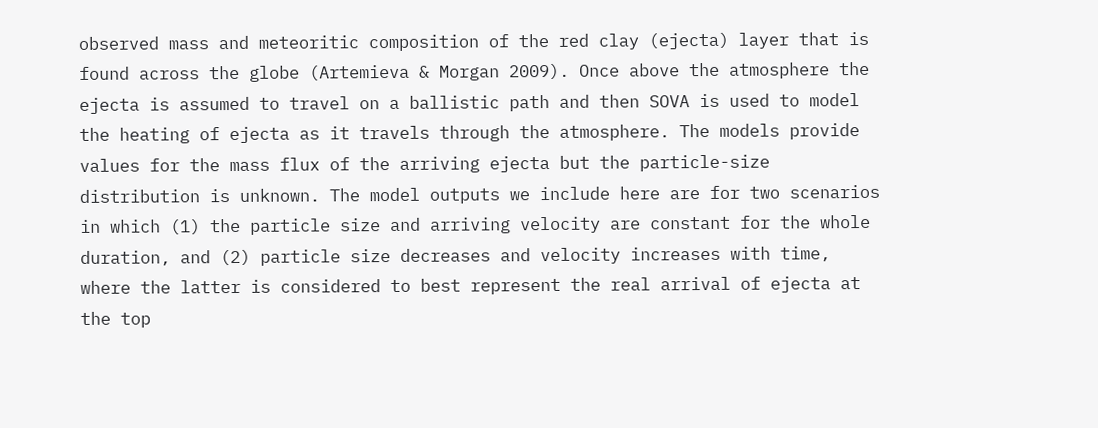observed mass and meteoritic composition of the red clay (ejecta) layer that is found across the globe (Artemieva & Morgan 2009). Once above the atmosphere the ejecta is assumed to travel on a ballistic path and then SOVA is used to model the heating of ejecta as it travels through the atmosphere. The models provide values for the mass flux of the arriving ejecta but the particle-size distribution is unknown. The model outputs we include here are for two scenarios in which (1) the particle size and arriving velocity are constant for the whole duration, and (2) particle size decreases and velocity increases with time, where the latter is considered to best represent the real arrival of ejecta at the top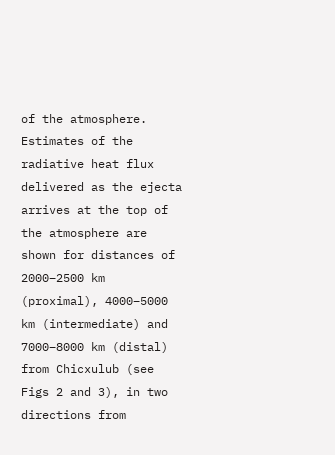of the atmosphere. Estimates of the radiative heat flux delivered as the ejecta arrives at the top of the atmosphere are shown for distances of 2000–2500 km (proximal), 4000–5000 km (intermediate) and 7000–8000 km (distal) from Chicxulub (see Figs 2 and 3), in two directions from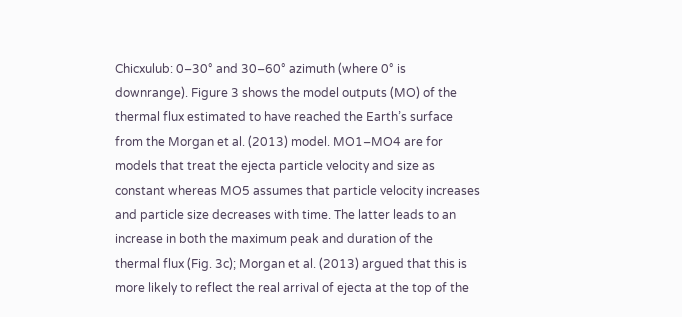Chicxulub: 0–30° and 30–60° azimuth (where 0° is downrange). Figure 3 shows the model outputs (MO) of the thermal flux estimated to have reached the Earth’s surface from the Morgan et al. (2013) model. MO1–MO4 are for models that treat the ejecta particle velocity and size as constant whereas MO5 assumes that particle velocity increases and particle size decreases with time. The latter leads to an increase in both the maximum peak and duration of the thermal flux (Fig. 3c); Morgan et al. (2013) argued that this is more likely to reflect the real arrival of ejecta at the top of the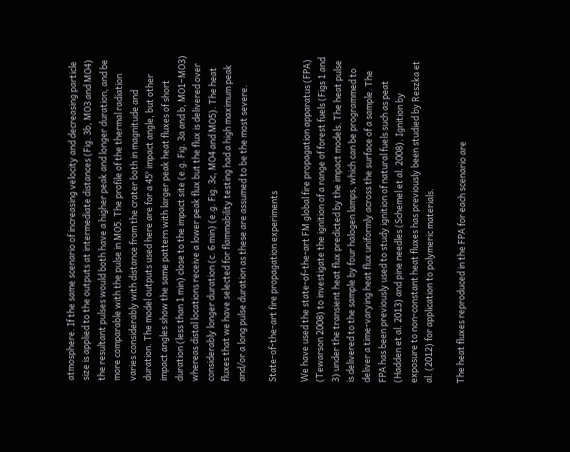atmosphere. If the same scenario of increasing velocity and decreasing particle size is applied to the outputs at intermediate distances (Fig. 3b, MO3 and MO4) the resultant pulses would both have a higher peak and longer duration, and be more comparable with the pulse in MO5. The profile of the thermal radiation varies considerably with distance from the crater both in magnitude and duration. The model outputs used here are for a 45° impact angle, but other impact angles show the same pattern with larger peak heat fluxes of short duration (less than 1 min) close to the impact site (e.g. Fig. 3a and b, MO1–MO3) whereas distal locations receive a lower peak flux but the flux is delivered over considerably longer duration (c. 6 min) (e.g. Fig. 3c, MO4 and MO5). The heat fluxes that we have selected for flammability testing had a high maximum peak and/or a long pulse duration as these are assumed to be the most severe.

State-of-the-art fire propagation experiments

We have used the state-of-the-art FM global fire propagation apparatus (FPA) (Tewarson 2008) to investigate the ignition of a range of forest fuels (Figs 1 and 3) under the transient heat flux predicted by the impact models. The heat pulse is delivered to the sample by four halogen lamps, which can be programmed to deliver a time-varying heat flux uniformly across the surface of a sample. The FPA has been previously used to study ignition of natural fuels such as peat (Hadden et al. 2013) and pine needles (Schemel et al. 2008). Ignition by exposure to non-constant heat fluxes has previously been studied by Reszka et al. (2012) for application to polymeric materials.

The heat fluxes reproduced in the FPA for each scenario are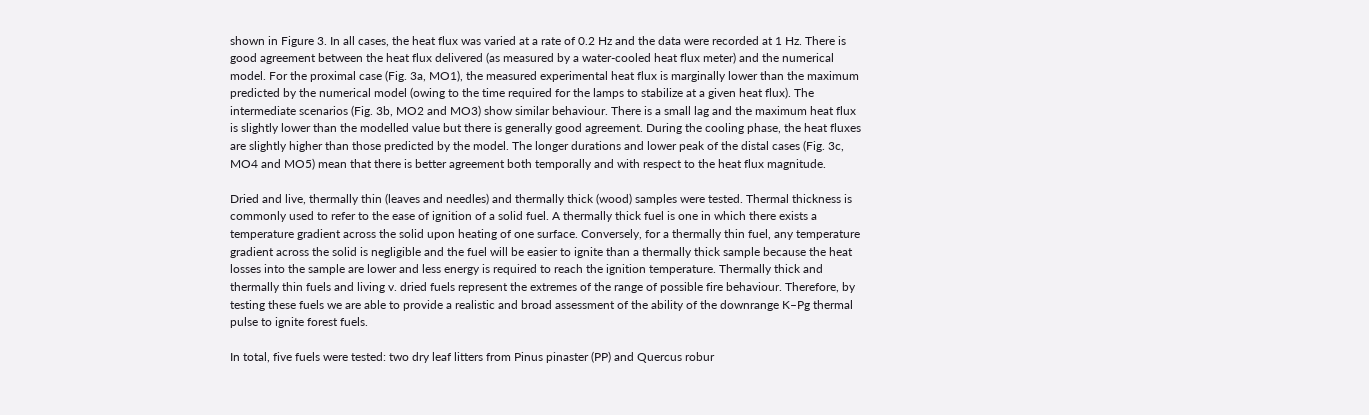shown in Figure 3. In all cases, the heat flux was varied at a rate of 0.2 Hz and the data were recorded at 1 Hz. There is good agreement between the heat flux delivered (as measured by a water-cooled heat flux meter) and the numerical model. For the proximal case (Fig. 3a, MO1), the measured experimental heat flux is marginally lower than the maximum predicted by the numerical model (owing to the time required for the lamps to stabilize at a given heat flux). The intermediate scenarios (Fig. 3b, MO2 and MO3) show similar behaviour. There is a small lag and the maximum heat flux is slightly lower than the modelled value but there is generally good agreement. During the cooling phase, the heat fluxes are slightly higher than those predicted by the model. The longer durations and lower peak of the distal cases (Fig. 3c, MO4 and MO5) mean that there is better agreement both temporally and with respect to the heat flux magnitude.

Dried and live, thermally thin (leaves and needles) and thermally thick (wood) samples were tested. Thermal thickness is commonly used to refer to the ease of ignition of a solid fuel. A thermally thick fuel is one in which there exists a temperature gradient across the solid upon heating of one surface. Conversely, for a thermally thin fuel, any temperature gradient across the solid is negligible and the fuel will be easier to ignite than a thermally thick sample because the heat losses into the sample are lower and less energy is required to reach the ignition temperature. Thermally thick and thermally thin fuels and living v. dried fuels represent the extremes of the range of possible fire behaviour. Therefore, by testing these fuels we are able to provide a realistic and broad assessment of the ability of the downrange K–Pg thermal pulse to ignite forest fuels.

In total, five fuels were tested: two dry leaf litters from Pinus pinaster (PP) and Quercus robur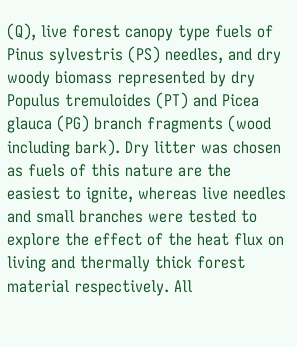(Q), live forest canopy type fuels of Pinus sylvestris (PS) needles, and dry woody biomass represented by dry Populus tremuloides (PT) and Picea glauca (PG) branch fragments (wood including bark). Dry litter was chosen as fuels of this nature are the easiest to ignite, whereas live needles and small branches were tested to explore the effect of the heat flux on living and thermally thick forest material respectively. All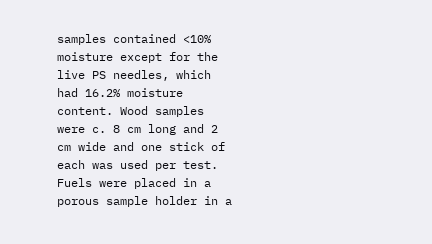samples contained <10% moisture except for the live PS needles, which had 16.2% moisture content. Wood samples were c. 8 cm long and 2 cm wide and one stick of each was used per test. Fuels were placed in a porous sample holder in a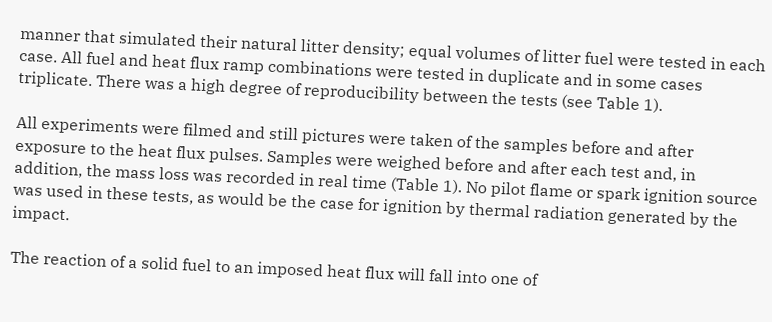manner that simulated their natural litter density; equal volumes of litter fuel were tested in each case. All fuel and heat flux ramp combinations were tested in duplicate and in some cases triplicate. There was a high degree of reproducibility between the tests (see Table 1).

All experiments were filmed and still pictures were taken of the samples before and after exposure to the heat flux pulses. Samples were weighed before and after each test and, in addition, the mass loss was recorded in real time (Table 1). No pilot flame or spark ignition source was used in these tests, as would be the case for ignition by thermal radiation generated by the impact.

The reaction of a solid fuel to an imposed heat flux will fall into one of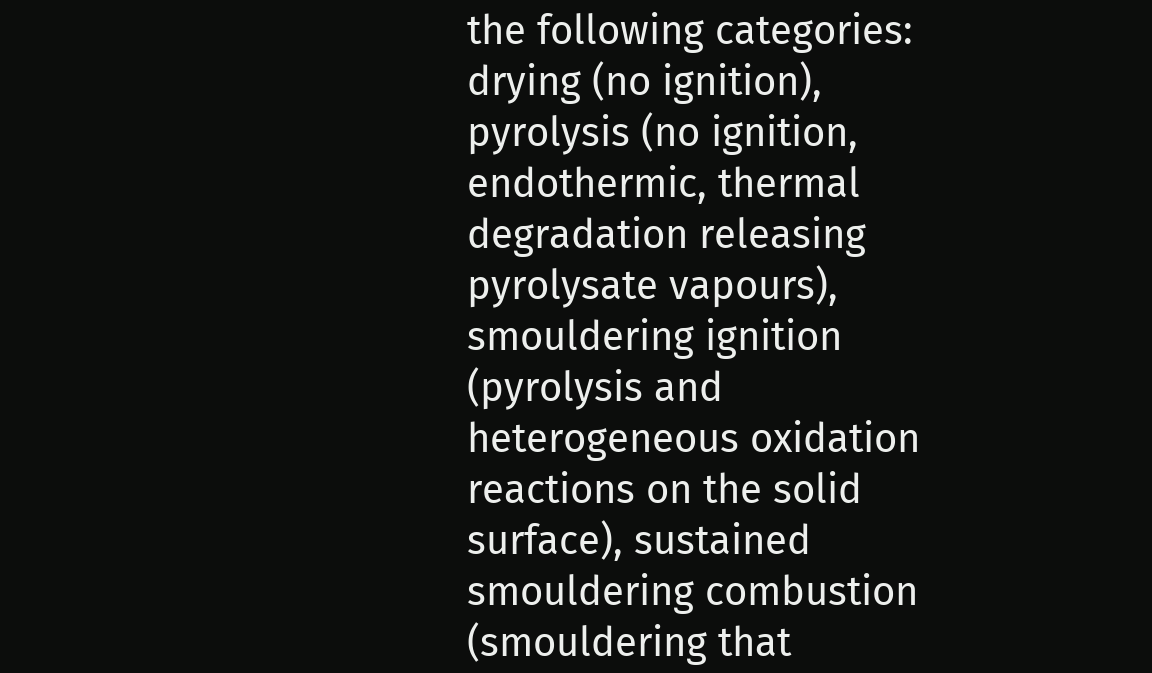the following categories: drying (no ignition), pyrolysis (no ignition, endothermic, thermal degradation releasing pyrolysate vapours), smouldering ignition (pyrolysis and heterogeneous oxidation reactions on the solid surface), sustained smouldering combustion (smouldering that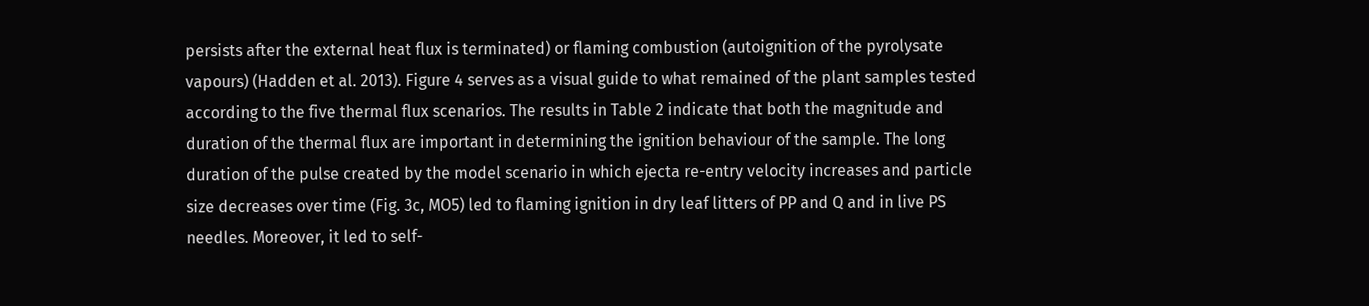persists after the external heat flux is terminated) or flaming combustion (autoignition of the pyrolysate vapours) (Hadden et al. 2013). Figure 4 serves as a visual guide to what remained of the plant samples tested according to the five thermal flux scenarios. The results in Table 2 indicate that both the magnitude and duration of the thermal flux are important in determining the ignition behaviour of the sample. The long duration of the pulse created by the model scenario in which ejecta re-entry velocity increases and particle size decreases over time (Fig. 3c, MO5) led to flaming ignition in dry leaf litters of PP and Q and in live PS needles. Moreover, it led to self-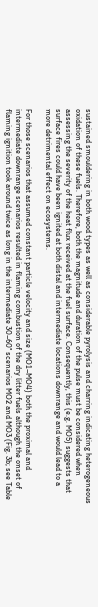sustained smouldering in both wood types as well as considerable pyrolysis and charring indicating heterogeneous oxidation of these fuels. Therefore, both the magnitude and duration of the pulse must be considered when assessing the severity of the heat flux received at the fuel surface. Consequently, this (e.g. MO5) suggests that surface fires could have been ignited at both distal and intermediate locations downrange and would lead to a more detrimental effect on ecosystems.

For those scenarios that assumed constant particle velocity and size (MO1–MO4) both the proximal and intermediate downrange scenarios resulted in flaming combustion of the dry litter fuels although the onset of flaming ignition took around twice as long in the intermediate 30–60° scenarios MO2 and MO3 (Fig. 3b; see Table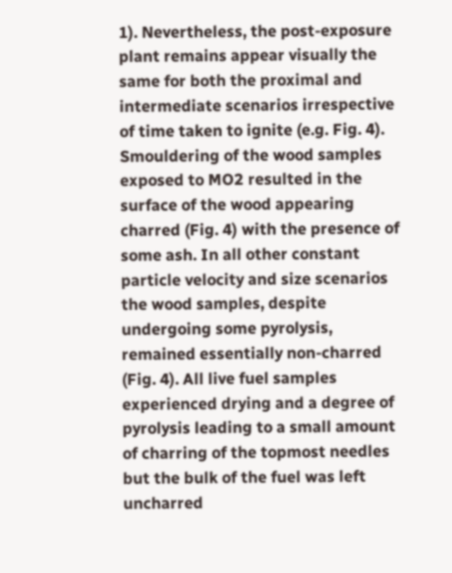1). Nevertheless, the post-exposure plant remains appear visually the same for both the proximal and intermediate scenarios irrespective of time taken to ignite (e.g. Fig. 4). Smouldering of the wood samples exposed to MO2 resulted in the surface of the wood appearing charred (Fig. 4) with the presence of some ash. In all other constant particle velocity and size scenarios the wood samples, despite undergoing some pyrolysis, remained essentially non-charred (Fig. 4). All live fuel samples experienced drying and a degree of pyrolysis leading to a small amount of charring of the topmost needles but the bulk of the fuel was left uncharred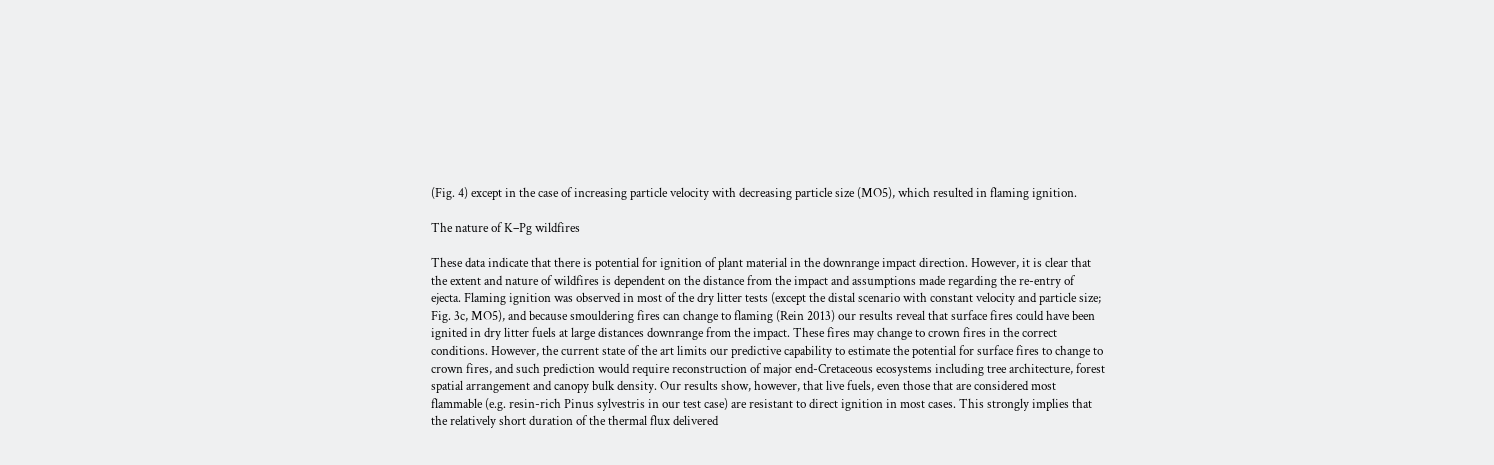(Fig. 4) except in the case of increasing particle velocity with decreasing particle size (MO5), which resulted in flaming ignition.

The nature of K–Pg wildfires

These data indicate that there is potential for ignition of plant material in the downrange impact direction. However, it is clear that the extent and nature of wildfires is dependent on the distance from the impact and assumptions made regarding the re-entry of ejecta. Flaming ignition was observed in most of the dry litter tests (except the distal scenario with constant velocity and particle size; Fig. 3c, MO5), and because smouldering fires can change to flaming (Rein 2013) our results reveal that surface fires could have been ignited in dry litter fuels at large distances downrange from the impact. These fires may change to crown fires in the correct conditions. However, the current state of the art limits our predictive capability to estimate the potential for surface fires to change to crown fires, and such prediction would require reconstruction of major end-Cretaceous ecosystems including tree architecture, forest spatial arrangement and canopy bulk density. Our results show, however, that live fuels, even those that are considered most flammable (e.g. resin-rich Pinus sylvestris in our test case) are resistant to direct ignition in most cases. This strongly implies that the relatively short duration of the thermal flux delivered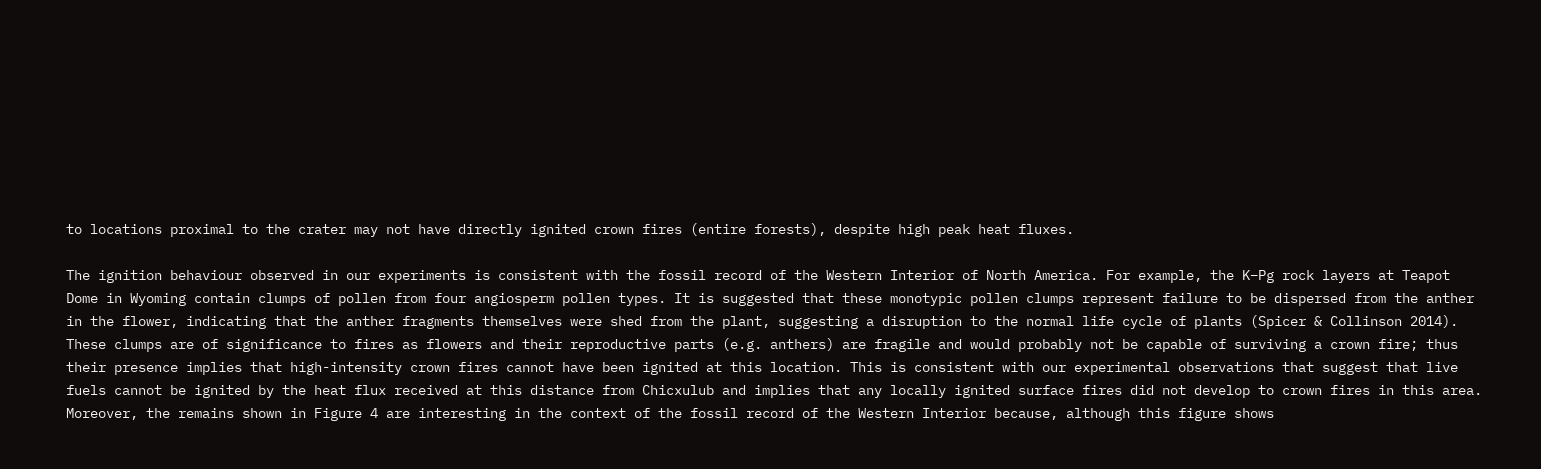to locations proximal to the crater may not have directly ignited crown fires (entire forests), despite high peak heat fluxes.

The ignition behaviour observed in our experiments is consistent with the fossil record of the Western Interior of North America. For example, the K–Pg rock layers at Teapot Dome in Wyoming contain clumps of pollen from four angiosperm pollen types. It is suggested that these monotypic pollen clumps represent failure to be dispersed from the anther in the flower, indicating that the anther fragments themselves were shed from the plant, suggesting a disruption to the normal life cycle of plants (Spicer & Collinson 2014). These clumps are of significance to fires as flowers and their reproductive parts (e.g. anthers) are fragile and would probably not be capable of surviving a crown fire; thus their presence implies that high-intensity crown fires cannot have been ignited at this location. This is consistent with our experimental observations that suggest that live fuels cannot be ignited by the heat flux received at this distance from Chicxulub and implies that any locally ignited surface fires did not develop to crown fires in this area. Moreover, the remains shown in Figure 4 are interesting in the context of the fossil record of the Western Interior because, although this figure shows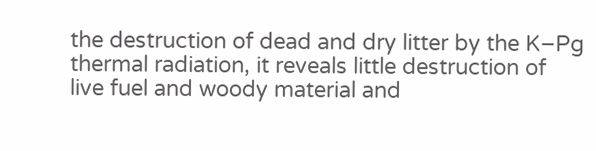the destruction of dead and dry litter by the K–Pg thermal radiation, it reveals little destruction of live fuel and woody material and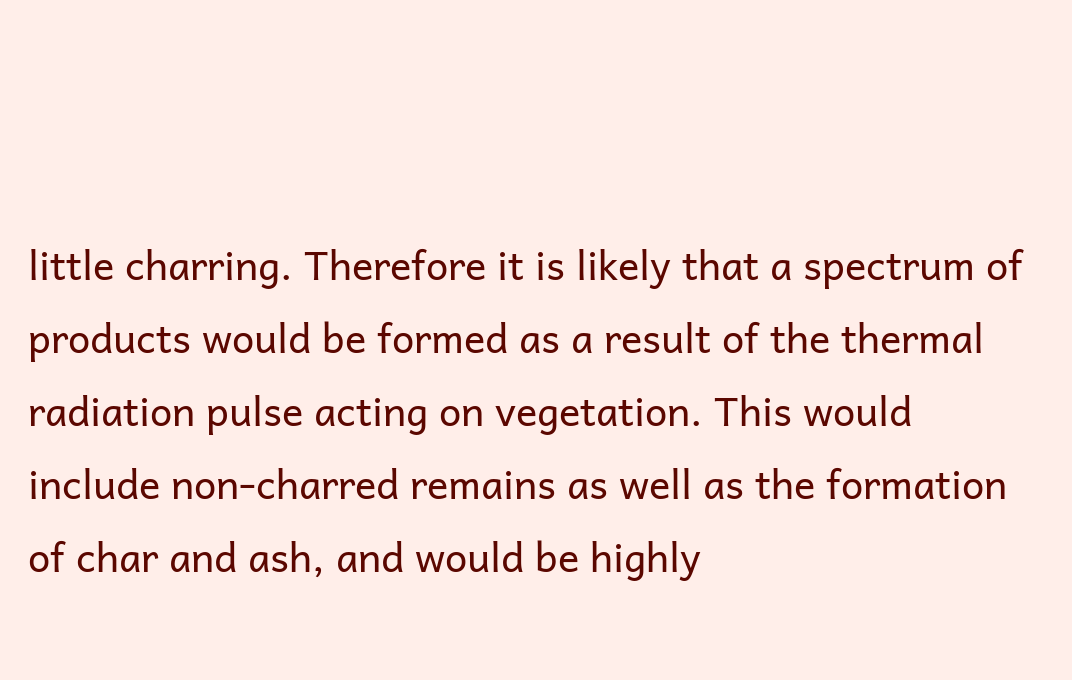little charring. Therefore it is likely that a spectrum of products would be formed as a result of the thermal radiation pulse acting on vegetation. This would include non-charred remains as well as the formation of char and ash, and would be highly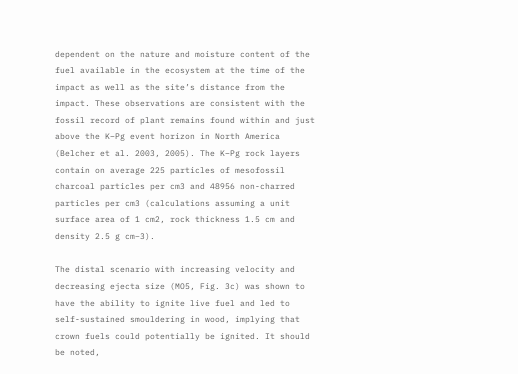dependent on the nature and moisture content of the fuel available in the ecosystem at the time of the impact as well as the site’s distance from the impact. These observations are consistent with the fossil record of plant remains found within and just above the K–Pg event horizon in North America (Belcher et al. 2003, 2005). The K–Pg rock layers contain on average 225 particles of mesofossil charcoal particles per cm3 and 48956 non-charred particles per cm3 (calculations assuming a unit surface area of 1 cm2, rock thickness 1.5 cm and density 2.5 g cm−3).

The distal scenario with increasing velocity and decreasing ejecta size (MO5, Fig. 3c) was shown to have the ability to ignite live fuel and led to self-sustained smouldering in wood, implying that crown fuels could potentially be ignited. It should be noted,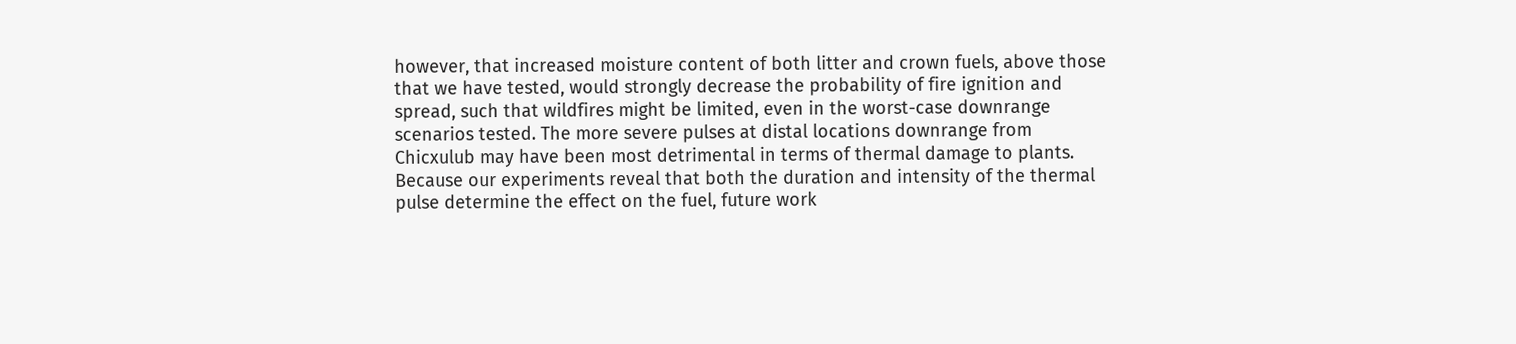however, that increased moisture content of both litter and crown fuels, above those that we have tested, would strongly decrease the probability of fire ignition and spread, such that wildfires might be limited, even in the worst-case downrange scenarios tested. The more severe pulses at distal locations downrange from Chicxulub may have been most detrimental in terms of thermal damage to plants. Because our experiments reveal that both the duration and intensity of the thermal pulse determine the effect on the fuel, future work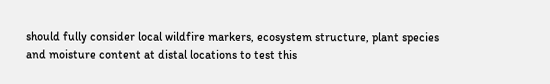should fully consider local wildfire markers, ecosystem structure, plant species and moisture content at distal locations to test this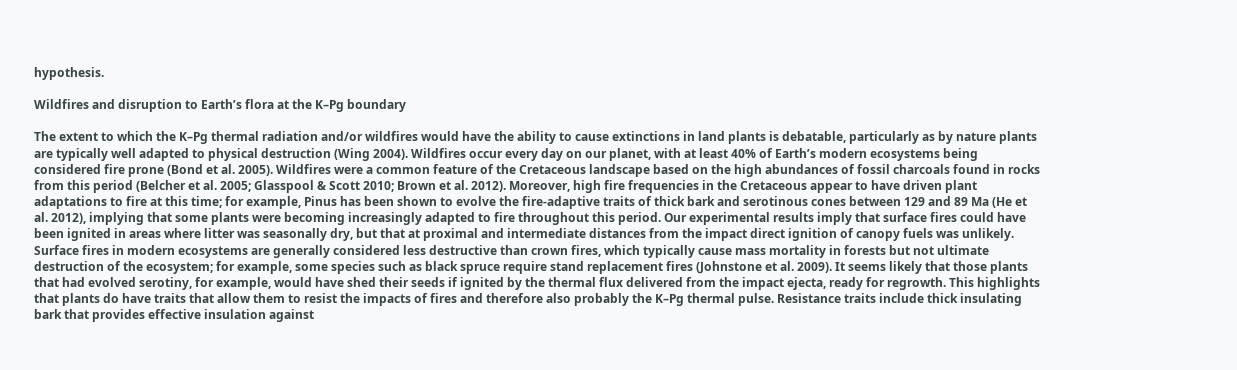hypothesis.

Wildfires and disruption to Earth’s flora at the K–Pg boundary

The extent to which the K–Pg thermal radiation and/or wildfires would have the ability to cause extinctions in land plants is debatable, particularly as by nature plants are typically well adapted to physical destruction (Wing 2004). Wildfires occur every day on our planet, with at least 40% of Earth’s modern ecosystems being considered fire prone (Bond et al. 2005). Wildfires were a common feature of the Cretaceous landscape based on the high abundances of fossil charcoals found in rocks from this period (Belcher et al. 2005; Glasspool & Scott 2010; Brown et al. 2012). Moreover, high fire frequencies in the Cretaceous appear to have driven plant adaptations to fire at this time; for example, Pinus has been shown to evolve the fire-adaptive traits of thick bark and serotinous cones between 129 and 89 Ma (He et al. 2012), implying that some plants were becoming increasingly adapted to fire throughout this period. Our experimental results imply that surface fires could have been ignited in areas where litter was seasonally dry, but that at proximal and intermediate distances from the impact direct ignition of canopy fuels was unlikely. Surface fires in modern ecosystems are generally considered less destructive than crown fires, which typically cause mass mortality in forests but not ultimate destruction of the ecosystem; for example, some species such as black spruce require stand replacement fires (Johnstone et al. 2009). It seems likely that those plants that had evolved serotiny, for example, would have shed their seeds if ignited by the thermal flux delivered from the impact ejecta, ready for regrowth. This highlights that plants do have traits that allow them to resist the impacts of fires and therefore also probably the K–Pg thermal pulse. Resistance traits include thick insulating bark that provides effective insulation against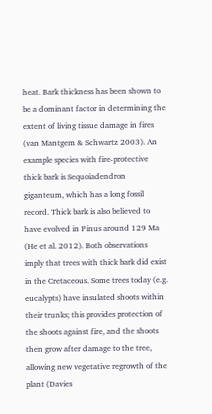heat. Bark thickness has been shown to be a dominant factor in determining the extent of living tissue damage in fires (van Mantgem & Schwartz 2003). An example species with fire-protective thick bark is Sequoiadendron giganteum, which has a long fossil record. Thick bark is also believed to have evolved in Pinus around 129 Ma (He et al. 2012). Both observations imply that trees with thick bark did exist in the Cretaceous. Some trees today (e.g. eucalypts) have insulated shoots within their trunks; this provides protection of the shoots against fire, and the shoots then grow after damage to the tree, allowing new vegetative regrowth of the plant (Davies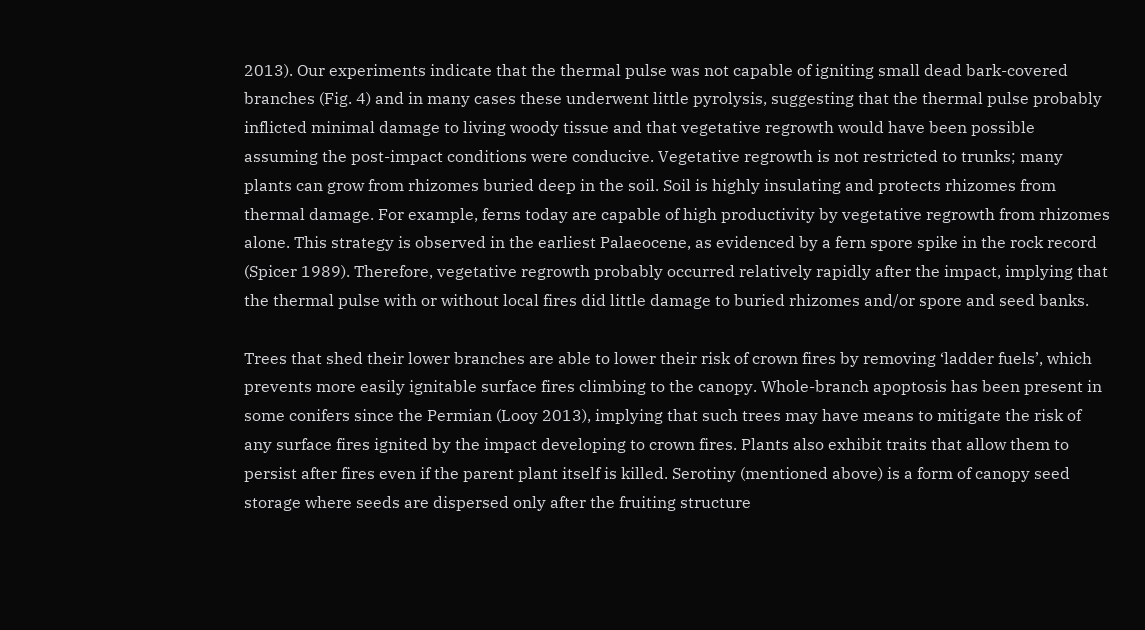2013). Our experiments indicate that the thermal pulse was not capable of igniting small dead bark-covered branches (Fig. 4) and in many cases these underwent little pyrolysis, suggesting that the thermal pulse probably inflicted minimal damage to living woody tissue and that vegetative regrowth would have been possible assuming the post-impact conditions were conducive. Vegetative regrowth is not restricted to trunks; many plants can grow from rhizomes buried deep in the soil. Soil is highly insulating and protects rhizomes from thermal damage. For example, ferns today are capable of high productivity by vegetative regrowth from rhizomes alone. This strategy is observed in the earliest Palaeocene, as evidenced by a fern spore spike in the rock record (Spicer 1989). Therefore, vegetative regrowth probably occurred relatively rapidly after the impact, implying that the thermal pulse with or without local fires did little damage to buried rhizomes and/or spore and seed banks.

Trees that shed their lower branches are able to lower their risk of crown fires by removing ‘ladder fuels’, which prevents more easily ignitable surface fires climbing to the canopy. Whole-branch apoptosis has been present in some conifers since the Permian (Looy 2013), implying that such trees may have means to mitigate the risk of any surface fires ignited by the impact developing to crown fires. Plants also exhibit traits that allow them to persist after fires even if the parent plant itself is killed. Serotiny (mentioned above) is a form of canopy seed storage where seeds are dispersed only after the fruiting structure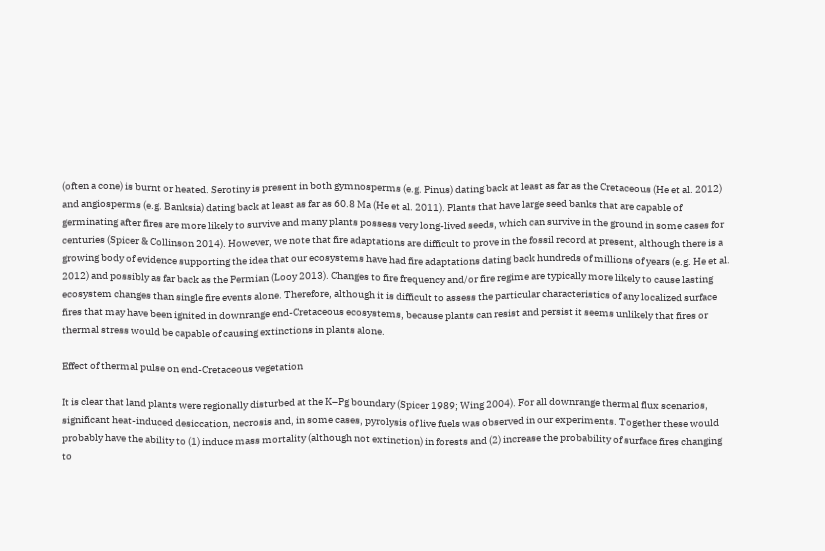(often a cone) is burnt or heated. Serotiny is present in both gymnosperms (e.g. Pinus) dating back at least as far as the Cretaceous (He et al. 2012) and angiosperms (e.g. Banksia) dating back at least as far as 60.8 Ma (He et al. 2011). Plants that have large seed banks that are capable of germinating after fires are more likely to survive and many plants possess very long-lived seeds, which can survive in the ground in some cases for centuries (Spicer & Collinson 2014). However, we note that fire adaptations are difficult to prove in the fossil record at present, although there is a growing body of evidence supporting the idea that our ecosystems have had fire adaptations dating back hundreds of millions of years (e.g. He et al. 2012) and possibly as far back as the Permian (Looy 2013). Changes to fire frequency and/or fire regime are typically more likely to cause lasting ecosystem changes than single fire events alone. Therefore, although it is difficult to assess the particular characteristics of any localized surface fires that may have been ignited in downrange end-Cretaceous ecosystems, because plants can resist and persist it seems unlikely that fires or thermal stress would be capable of causing extinctions in plants alone.

Effect of thermal pulse on end-Cretaceous vegetation

It is clear that land plants were regionally disturbed at the K–Pg boundary (Spicer 1989; Wing 2004). For all downrange thermal flux scenarios, significant heat-induced desiccation, necrosis and, in some cases, pyrolysis of live fuels was observed in our experiments. Together these would probably have the ability to (1) induce mass mortality (although not extinction) in forests and (2) increase the probability of surface fires changing to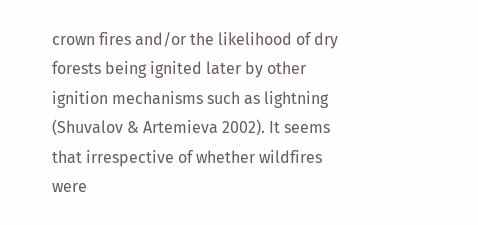crown fires and/or the likelihood of dry forests being ignited later by other ignition mechanisms such as lightning (Shuvalov & Artemieva 2002). It seems that irrespective of whether wildfires were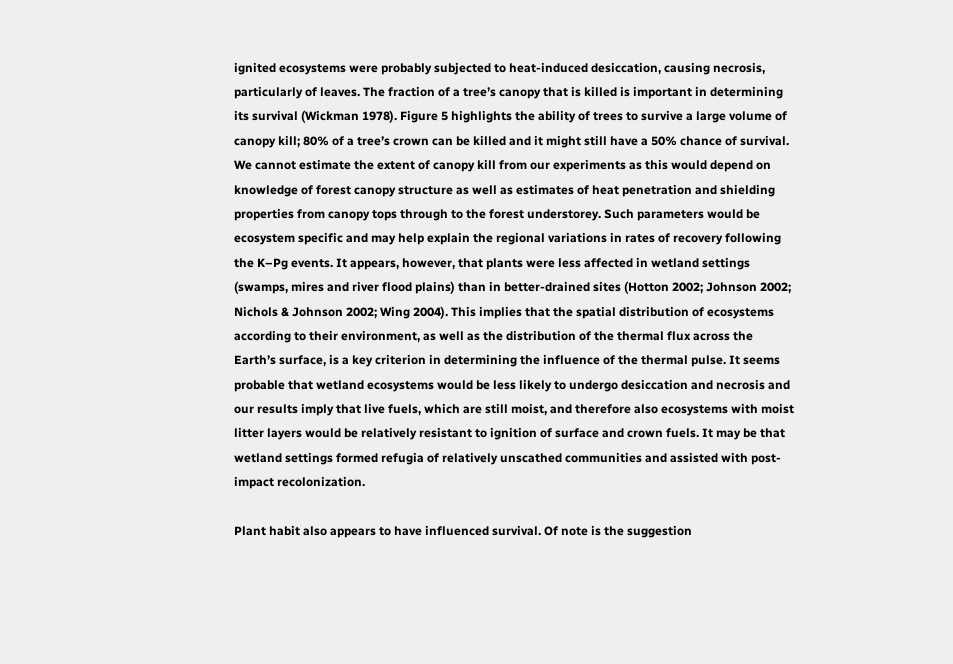ignited ecosystems were probably subjected to heat-induced desiccation, causing necrosis, particularly of leaves. The fraction of a tree’s canopy that is killed is important in determining its survival (Wickman 1978). Figure 5 highlights the ability of trees to survive a large volume of canopy kill; 80% of a tree’s crown can be killed and it might still have a 50% chance of survival. We cannot estimate the extent of canopy kill from our experiments as this would depend on knowledge of forest canopy structure as well as estimates of heat penetration and shielding properties from canopy tops through to the forest understorey. Such parameters would be ecosystem specific and may help explain the regional variations in rates of recovery following the K–Pg events. It appears, however, that plants were less affected in wetland settings (swamps, mires and river flood plains) than in better-drained sites (Hotton 2002; Johnson 2002; Nichols & Johnson 2002; Wing 2004). This implies that the spatial distribution of ecosystems according to their environment, as well as the distribution of the thermal flux across the Earth’s surface, is a key criterion in determining the influence of the thermal pulse. It seems probable that wetland ecosystems would be less likely to undergo desiccation and necrosis and our results imply that live fuels, which are still moist, and therefore also ecosystems with moist litter layers would be relatively resistant to ignition of surface and crown fuels. It may be that wetland settings formed refugia of relatively unscathed communities and assisted with post-impact recolonization.

Plant habit also appears to have influenced survival. Of note is the suggestion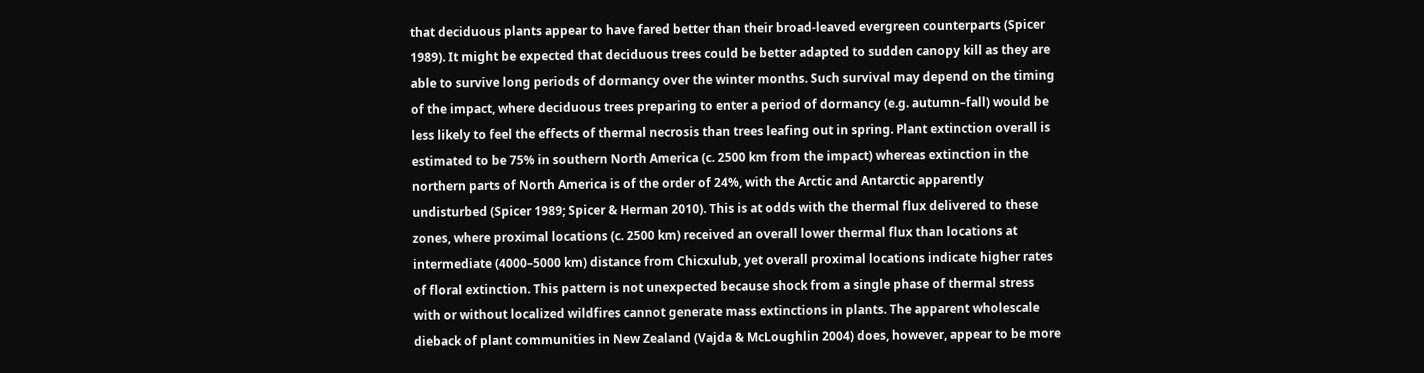that deciduous plants appear to have fared better than their broad-leaved evergreen counterparts (Spicer 1989). It might be expected that deciduous trees could be better adapted to sudden canopy kill as they are able to survive long periods of dormancy over the winter months. Such survival may depend on the timing of the impact, where deciduous trees preparing to enter a period of dormancy (e.g. autumn–fall) would be less likely to feel the effects of thermal necrosis than trees leafing out in spring. Plant extinction overall is estimated to be 75% in southern North America (c. 2500 km from the impact) whereas extinction in the northern parts of North America is of the order of 24%, with the Arctic and Antarctic apparently undisturbed (Spicer 1989; Spicer & Herman 2010). This is at odds with the thermal flux delivered to these zones, where proximal locations (c. 2500 km) received an overall lower thermal flux than locations at intermediate (4000–5000 km) distance from Chicxulub, yet overall proximal locations indicate higher rates of floral extinction. This pattern is not unexpected because shock from a single phase of thermal stress with or without localized wildfires cannot generate mass extinctions in plants. The apparent wholescale dieback of plant communities in New Zealand (Vajda & McLoughlin 2004) does, however, appear to be more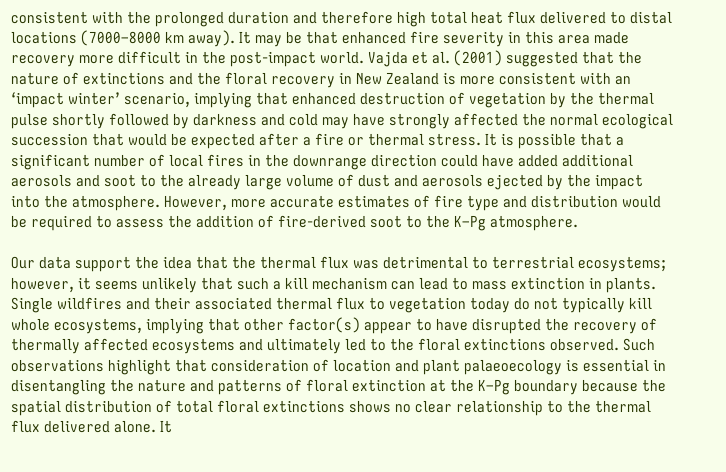consistent with the prolonged duration and therefore high total heat flux delivered to distal locations (7000–8000 km away). It may be that enhanced fire severity in this area made recovery more difficult in the post-impact world. Vajda et al. (2001) suggested that the nature of extinctions and the floral recovery in New Zealand is more consistent with an ‘impact winter’ scenario, implying that enhanced destruction of vegetation by the thermal pulse shortly followed by darkness and cold may have strongly affected the normal ecological succession that would be expected after a fire or thermal stress. It is possible that a significant number of local fires in the downrange direction could have added additional aerosols and soot to the already large volume of dust and aerosols ejected by the impact into the atmosphere. However, more accurate estimates of fire type and distribution would be required to assess the addition of fire-derived soot to the K–Pg atmosphere.

Our data support the idea that the thermal flux was detrimental to terrestrial ecosystems; however, it seems unlikely that such a kill mechanism can lead to mass extinction in plants. Single wildfires and their associated thermal flux to vegetation today do not typically kill whole ecosystems, implying that other factor(s) appear to have disrupted the recovery of thermally affected ecosystems and ultimately led to the floral extinctions observed. Such observations highlight that consideration of location and plant palaeoecology is essential in disentangling the nature and patterns of floral extinction at the K–Pg boundary because the spatial distribution of total floral extinctions shows no clear relationship to the thermal flux delivered alone. It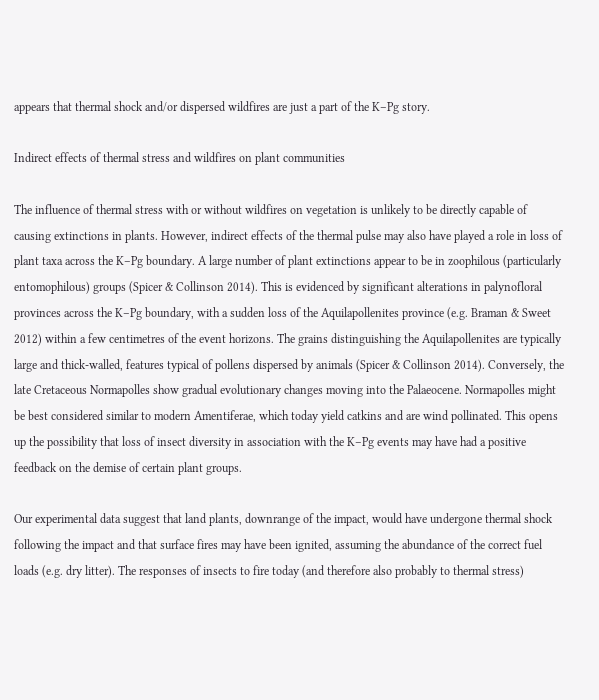appears that thermal shock and/or dispersed wildfires are just a part of the K–Pg story.

Indirect effects of thermal stress and wildfires on plant communities

The influence of thermal stress with or without wildfires on vegetation is unlikely to be directly capable of causing extinctions in plants. However, indirect effects of the thermal pulse may also have played a role in loss of plant taxa across the K–Pg boundary. A large number of plant extinctions appear to be in zoophilous (particularly entomophilous) groups (Spicer & Collinson 2014). This is evidenced by significant alterations in palynofloral provinces across the K–Pg boundary, with a sudden loss of the Aquilapollenites province (e.g. Braman & Sweet 2012) within a few centimetres of the event horizons. The grains distinguishing the Aquilapollenites are typically large and thick-walled, features typical of pollens dispersed by animals (Spicer & Collinson 2014). Conversely, the late Cretaceous Normapolles show gradual evolutionary changes moving into the Palaeocene. Normapolles might be best considered similar to modern Amentiferae, which today yield catkins and are wind pollinated. This opens up the possibility that loss of insect diversity in association with the K–Pg events may have had a positive feedback on the demise of certain plant groups.

Our experimental data suggest that land plants, downrange of the impact, would have undergone thermal shock following the impact and that surface fires may have been ignited, assuming the abundance of the correct fuel loads (e.g. dry litter). The responses of insects to fire today (and therefore also probably to thermal stress)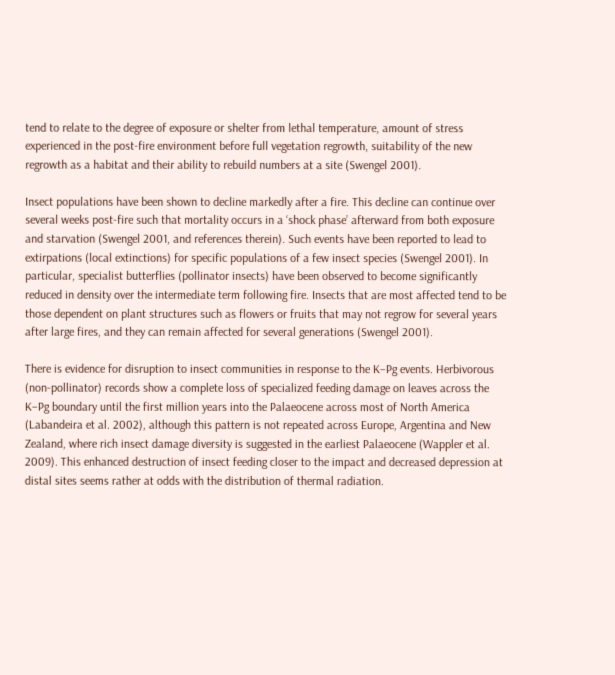tend to relate to the degree of exposure or shelter from lethal temperature, amount of stress experienced in the post-fire environment before full vegetation regrowth, suitability of the new regrowth as a habitat and their ability to rebuild numbers at a site (Swengel 2001).

Insect populations have been shown to decline markedly after a fire. This decline can continue over several weeks post-fire such that mortality occurs in a ‘shock phase’ afterward from both exposure and starvation (Swengel 2001, and references therein). Such events have been reported to lead to extirpations (local extinctions) for specific populations of a few insect species (Swengel 2001). In particular, specialist butterflies (pollinator insects) have been observed to become significantly reduced in density over the intermediate term following fire. Insects that are most affected tend to be those dependent on plant structures such as flowers or fruits that may not regrow for several years after large fires, and they can remain affected for several generations (Swengel 2001).

There is evidence for disruption to insect communities in response to the K–Pg events. Herbivorous (non-pollinator) records show a complete loss of specialized feeding damage on leaves across the K–Pg boundary until the first million years into the Palaeocene across most of North America (Labandeira et al. 2002), although this pattern is not repeated across Europe, Argentina and New Zealand, where rich insect damage diversity is suggested in the earliest Palaeocene (Wappler et al. 2009). This enhanced destruction of insect feeding closer to the impact and decreased depression at distal sites seems rather at odds with the distribution of thermal radiation.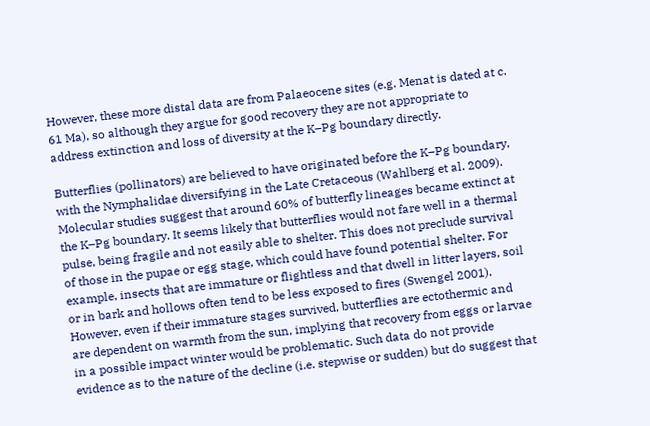However, these more distal data are from Palaeocene sites (e.g. Menat is dated at c. 61 Ma), so although they argue for good recovery they are not appropriate to address extinction and loss of diversity at the K–Pg boundary directly.

Butterflies (pollinators) are believed to have originated before the K–Pg boundary, with the Nymphalidae diversifying in the Late Cretaceous (Wahlberg et al. 2009). Molecular studies suggest that around 60% of butterfly lineages became extinct at the K–Pg boundary. It seems likely that butterflies would not fare well in a thermal pulse, being fragile and not easily able to shelter. This does not preclude survival of those in the pupae or egg stage, which could have found potential shelter. For example, insects that are immature or flightless and that dwell in litter layers, soil or in bark and hollows often tend to be less exposed to fires (Swengel 2001). However, even if their immature stages survived, butterflies are ectothermic and are dependent on warmth from the sun, implying that recovery from eggs or larvae in a possible impact winter would be problematic. Such data do not provide evidence as to the nature of the decline (i.e. stepwise or sudden) but do suggest that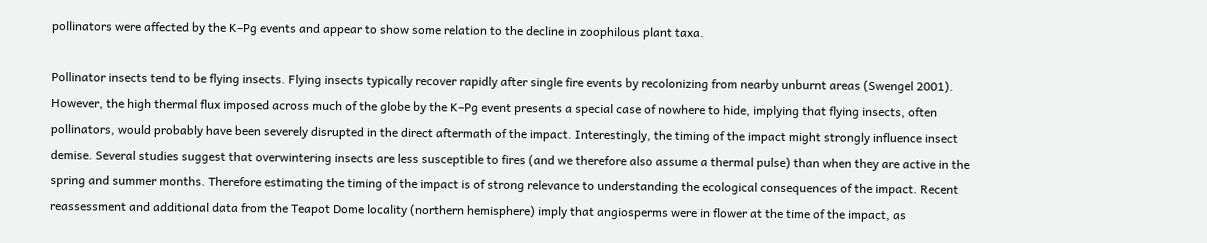pollinators were affected by the K–Pg events and appear to show some relation to the decline in zoophilous plant taxa.

Pollinator insects tend to be flying insects. Flying insects typically recover rapidly after single fire events by recolonizing from nearby unburnt areas (Swengel 2001). However, the high thermal flux imposed across much of the globe by the K–Pg event presents a special case of nowhere to hide, implying that flying insects, often pollinators, would probably have been severely disrupted in the direct aftermath of the impact. Interestingly, the timing of the impact might strongly influence insect demise. Several studies suggest that overwintering insects are less susceptible to fires (and we therefore also assume a thermal pulse) than when they are active in the spring and summer months. Therefore estimating the timing of the impact is of strong relevance to understanding the ecological consequences of the impact. Recent reassessment and additional data from the Teapot Dome locality (northern hemisphere) imply that angiosperms were in flower at the time of the impact, as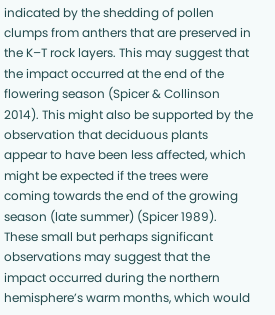indicated by the shedding of pollen clumps from anthers that are preserved in the K–T rock layers. This may suggest that the impact occurred at the end of the flowering season (Spicer & Collinson 2014). This might also be supported by the observation that deciduous plants appear to have been less affected, which might be expected if the trees were coming towards the end of the growing season (late summer) (Spicer 1989). These small but perhaps significant observations may suggest that the impact occurred during the northern hemisphere’s warm months, which would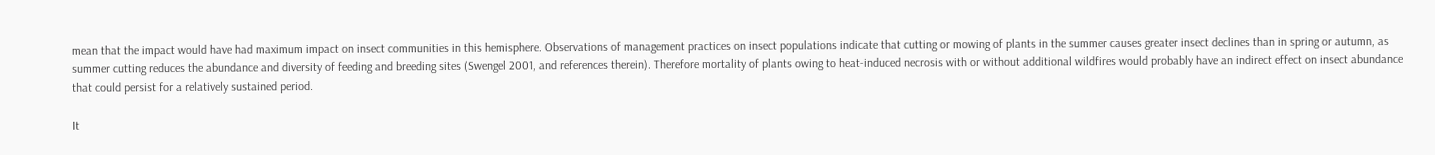mean that the impact would have had maximum impact on insect communities in this hemisphere. Observations of management practices on insect populations indicate that cutting or mowing of plants in the summer causes greater insect declines than in spring or autumn, as summer cutting reduces the abundance and diversity of feeding and breeding sites (Swengel 2001, and references therein). Therefore mortality of plants owing to heat-induced necrosis with or without additional wildfires would probably have an indirect effect on insect abundance that could persist for a relatively sustained period.

It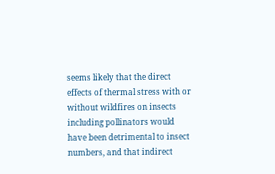seems likely that the direct effects of thermal stress with or without wildfires on insects including pollinators would have been detrimental to insect numbers, and that indirect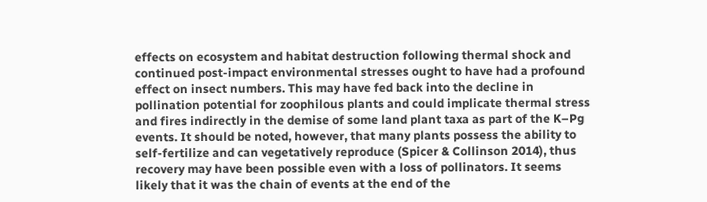effects on ecosystem and habitat destruction following thermal shock and continued post-impact environmental stresses ought to have had a profound effect on insect numbers. This may have fed back into the decline in pollination potential for zoophilous plants and could implicate thermal stress and fires indirectly in the demise of some land plant taxa as part of the K–Pg events. It should be noted, however, that many plants possess the ability to self-fertilize and can vegetatively reproduce (Spicer & Collinson 2014), thus recovery may have been possible even with a loss of pollinators. It seems likely that it was the chain of events at the end of the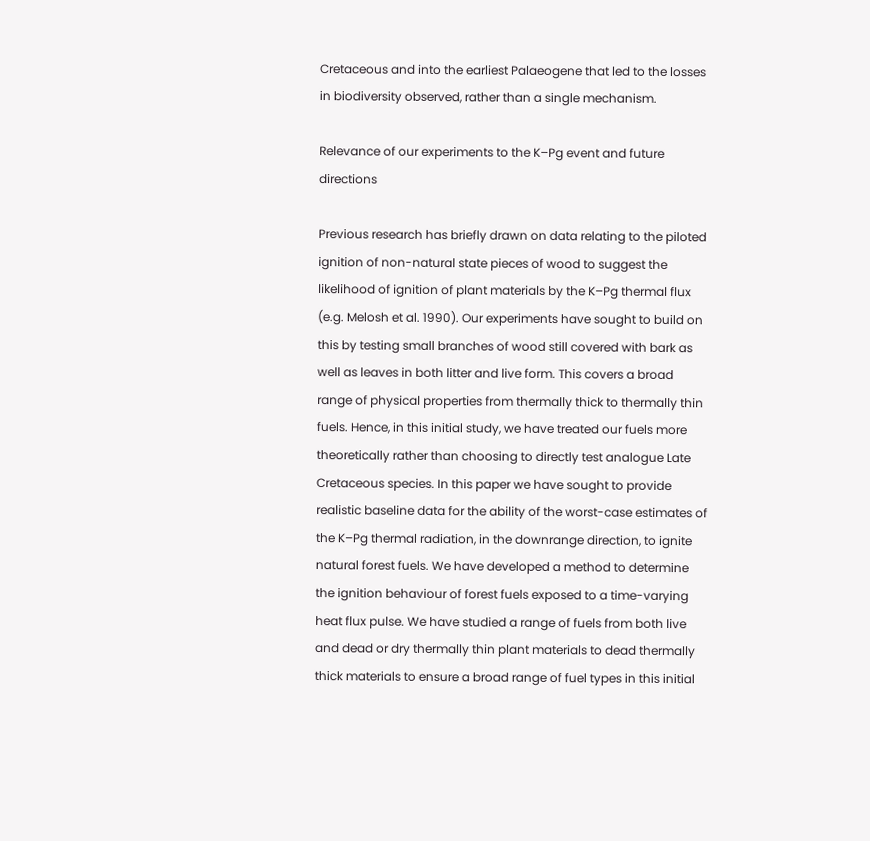Cretaceous and into the earliest Palaeogene that led to the losses in biodiversity observed, rather than a single mechanism.

Relevance of our experiments to the K–Pg event and future directions

Previous research has briefly drawn on data relating to the piloted ignition of non-natural state pieces of wood to suggest the likelihood of ignition of plant materials by the K–Pg thermal flux (e.g. Melosh et al. 1990). Our experiments have sought to build on this by testing small branches of wood still covered with bark as well as leaves in both litter and live form. This covers a broad range of physical properties from thermally thick to thermally thin fuels. Hence, in this initial study, we have treated our fuels more theoretically rather than choosing to directly test analogue Late Cretaceous species. In this paper we have sought to provide realistic baseline data for the ability of the worst-case estimates of the K–Pg thermal radiation, in the downrange direction, to ignite natural forest fuels. We have developed a method to determine the ignition behaviour of forest fuels exposed to a time-varying heat flux pulse. We have studied a range of fuels from both live and dead or dry thermally thin plant materials to dead thermally thick materials to ensure a broad range of fuel types in this initial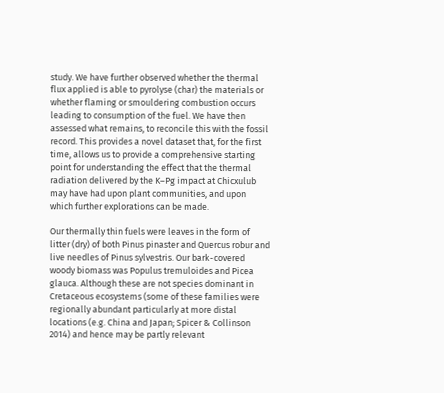study. We have further observed whether the thermal flux applied is able to pyrolyse (char) the materials or whether flaming or smouldering combustion occurs leading to consumption of the fuel. We have then assessed what remains, to reconcile this with the fossil record. This provides a novel dataset that, for the first time, allows us to provide a comprehensive starting point for understanding the effect that the thermal radiation delivered by the K–Pg impact at Chicxulub may have had upon plant communities, and upon which further explorations can be made.

Our thermally thin fuels were leaves in the form of litter (dry) of both Pinus pinaster and Quercus robur and live needles of Pinus sylvestris. Our bark-covered woody biomass was Populus tremuloides and Picea glauca. Although these are not species dominant in Cretaceous ecosystems (some of these families were regionally abundant particularly at more distal locations (e.g. China and Japan; Spicer & Collinson 2014) and hence may be partly relevant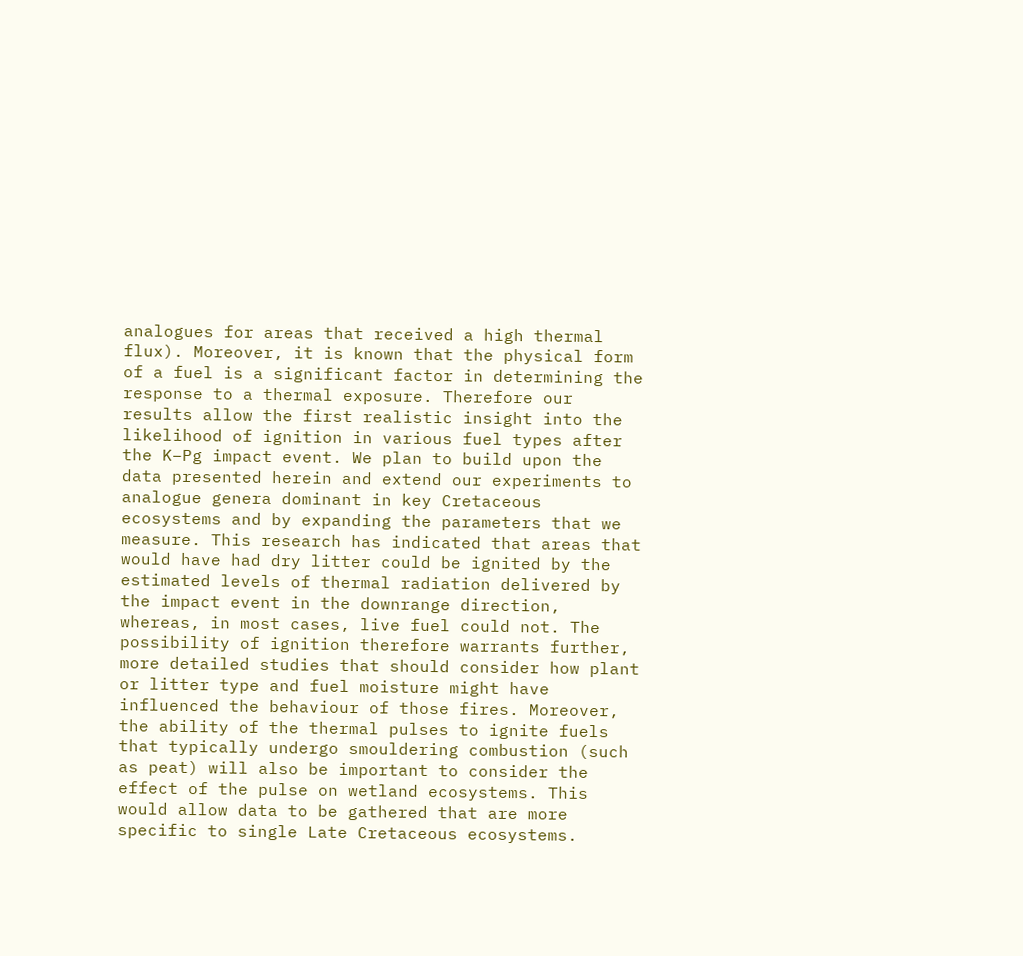analogues for areas that received a high thermal flux). Moreover, it is known that the physical form of a fuel is a significant factor in determining the response to a thermal exposure. Therefore our results allow the first realistic insight into the likelihood of ignition in various fuel types after the K–Pg impact event. We plan to build upon the data presented herein and extend our experiments to analogue genera dominant in key Cretaceous ecosystems and by expanding the parameters that we measure. This research has indicated that areas that would have had dry litter could be ignited by the estimated levels of thermal radiation delivered by the impact event in the downrange direction, whereas, in most cases, live fuel could not. The possibility of ignition therefore warrants further, more detailed studies that should consider how plant or litter type and fuel moisture might have influenced the behaviour of those fires. Moreover, the ability of the thermal pulses to ignite fuels that typically undergo smouldering combustion (such as peat) will also be important to consider the effect of the pulse on wetland ecosystems. This would allow data to be gathered that are more specific to single Late Cretaceous ecosystems.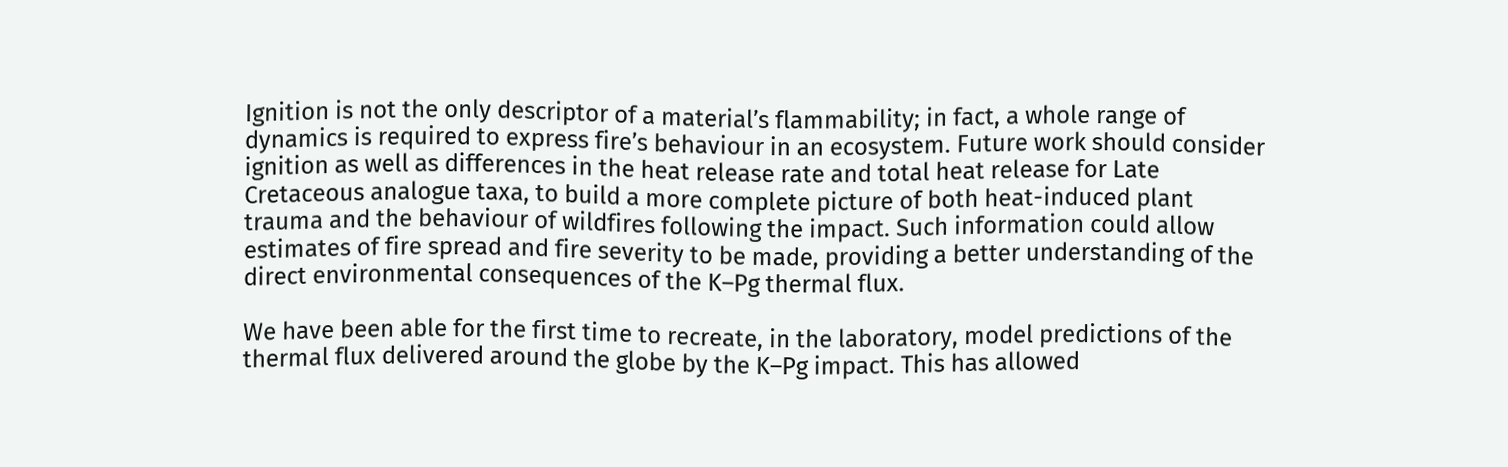Ignition is not the only descriptor of a material’s flammability; in fact, a whole range of dynamics is required to express fire’s behaviour in an ecosystem. Future work should consider ignition as well as differences in the heat release rate and total heat release for Late Cretaceous analogue taxa, to build a more complete picture of both heat-induced plant trauma and the behaviour of wildfires following the impact. Such information could allow estimates of fire spread and fire severity to be made, providing a better understanding of the direct environmental consequences of the K–Pg thermal flux.

We have been able for the first time to recreate, in the laboratory, model predictions of the thermal flux delivered around the globe by the K–Pg impact. This has allowed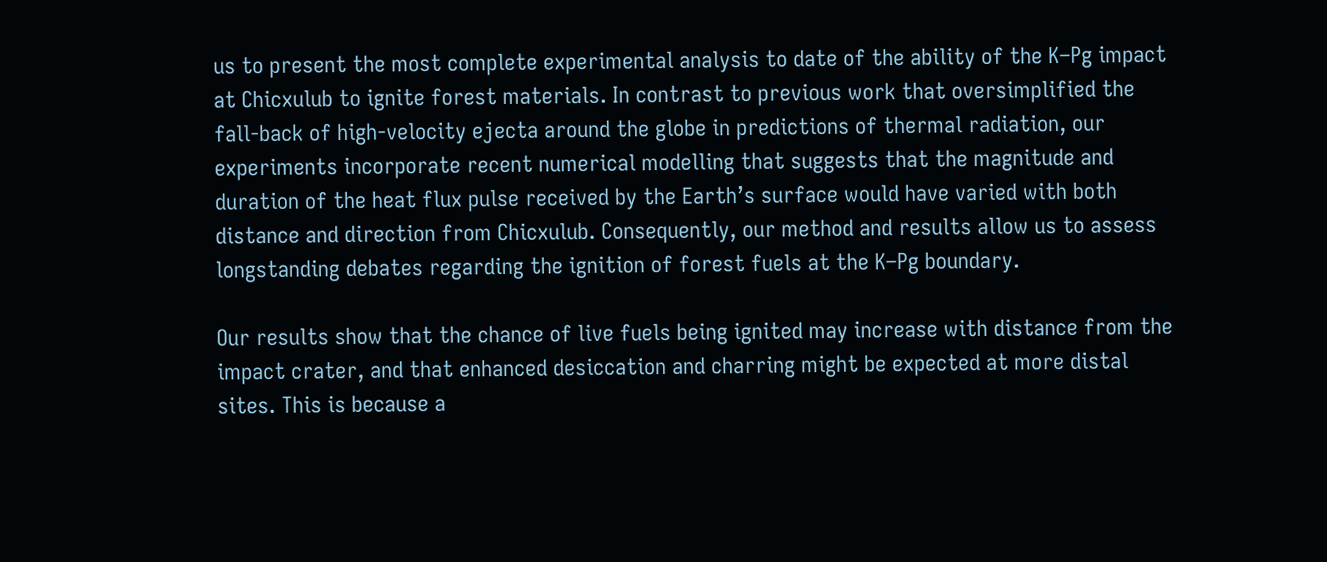us to present the most complete experimental analysis to date of the ability of the K–Pg impact at Chicxulub to ignite forest materials. In contrast to previous work that oversimplified the fall-back of high-velocity ejecta around the globe in predictions of thermal radiation, our experiments incorporate recent numerical modelling that suggests that the magnitude and duration of the heat flux pulse received by the Earth’s surface would have varied with both distance and direction from Chicxulub. Consequently, our method and results allow us to assess longstanding debates regarding the ignition of forest fuels at the K–Pg boundary.

Our results show that the chance of live fuels being ignited may increase with distance from the impact crater, and that enhanced desiccation and charring might be expected at more distal sites. This is because a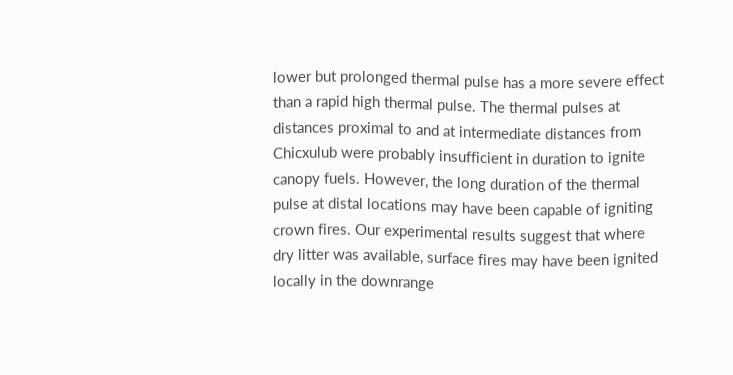lower but prolonged thermal pulse has a more severe effect than a rapid high thermal pulse. The thermal pulses at distances proximal to and at intermediate distances from Chicxulub were probably insufficient in duration to ignite canopy fuels. However, the long duration of the thermal pulse at distal locations may have been capable of igniting crown fires. Our experimental results suggest that where dry litter was available, surface fires may have been ignited locally in the downrange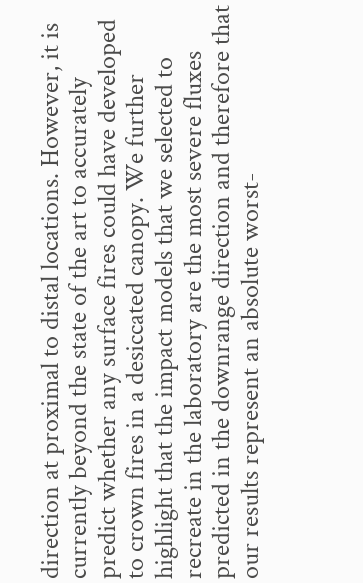direction at proximal to distal locations. However, it is currently beyond the state of the art to accurately predict whether any surface fires could have developed to crown fires in a desiccated canopy. We further highlight that the impact models that we selected to recreate in the laboratory are the most severe fluxes predicted in the downrange direction and therefore that our results represent an absolute worst-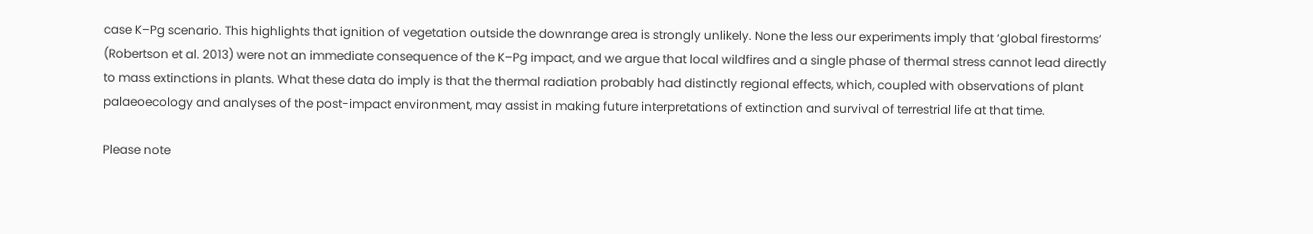case K–Pg scenario. This highlights that ignition of vegetation outside the downrange area is strongly unlikely. None the less our experiments imply that ‘global firestorms’ (Robertson et al. 2013) were not an immediate consequence of the K–Pg impact, and we argue that local wildfires and a single phase of thermal stress cannot lead directly to mass extinctions in plants. What these data do imply is that the thermal radiation probably had distinctly regional effects, which, coupled with observations of plant palaeoecology and analyses of the post-impact environment, may assist in making future interpretations of extinction and survival of terrestrial life at that time.

Please note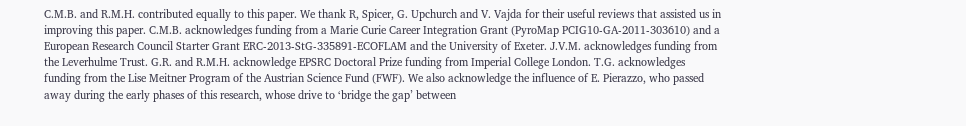C.M.B. and R.M.H. contributed equally to this paper. We thank R, Spicer, G. Upchurch and V. Vajda for their useful reviews that assisted us in improving this paper. C.M.B. acknowledges funding from a Marie Curie Career Integration Grant (PyroMap PCIG10-GA-2011-303610) and a European Research Council Starter Grant ERC-2013-StG-335891-ECOFLAM and the University of Exeter. J.V.M. acknowledges funding from the Leverhulme Trust. G.R. and R.M.H. acknowledge EPSRC Doctoral Prize funding from Imperial College London. T.G. acknowledges funding from the Lise Meitner Program of the Austrian Science Fund (FWF). We also acknowledge the influence of E. Pierazzo, who passed away during the early phases of this research, whose drive to ‘bridge the gap’ between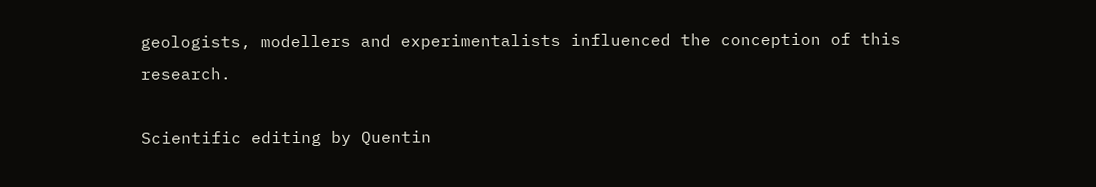geologists, modellers and experimentalists influenced the conception of this research.

Scientific editing by Quentin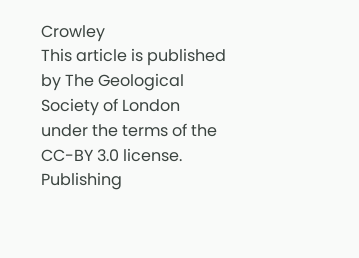Crowley
This article is published by The Geological Society of London under the terms of the CC-BY 3.0 license. Publishing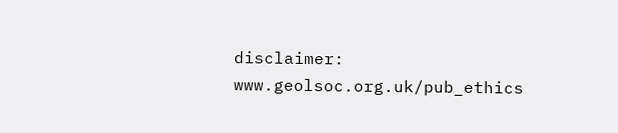disclaimer: www.geolsoc.org.uk/pub_ethics